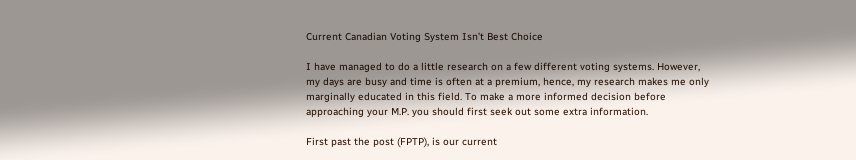Current Canadian Voting System Isn’t Best Choice

I have managed to do a little research on a few different voting systems. However, my days are busy and time is often at a premium, hence, my research makes me only marginally educated in this field. To make a more informed decision before approaching your M.P. you should first seek out some extra information.

First past the post (FPTP), is our current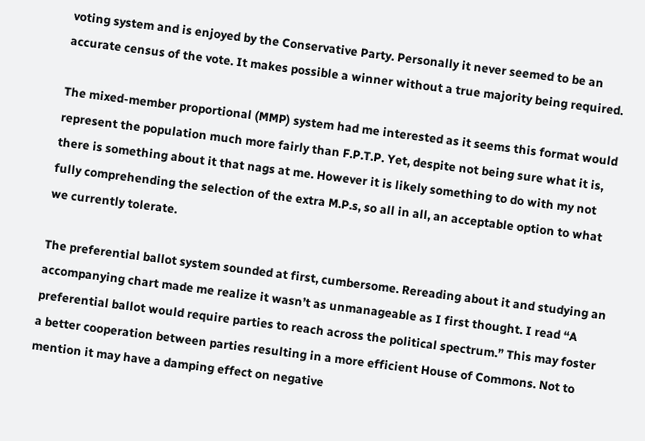voting system and is enjoyed by the Conservative Party. Personally it never seemed to be an accurate census of the vote. It makes possible a winner without a true majority being required.

The mixed-member proportional (MMP) system had me interested as it seems this format would represent the population much more fairly than F.P.T.P. Yet, despite not being sure what it is, there is something about it that nags at me. However it is likely something to do with my not fully comprehending the selection of the extra M.P.s, so all in all, an acceptable option to what we currently tolerate.

The preferential ballot system sounded at first, cumbersome. Rereading about it and studying an accompanying chart made me realize it wasn’t as unmanageable as I first thought. I read “A preferential ballot would require parties to reach across the political spectrum.” This may foster a better cooperation between parties resulting in a more efficient House of Commons. Not to mention it may have a damping effect on negative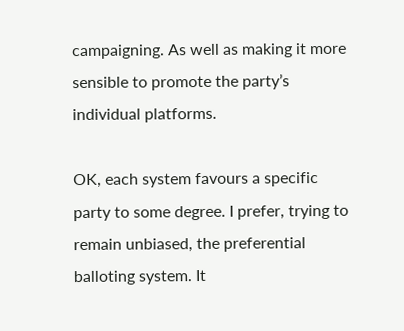campaigning. As well as making it more sensible to promote the party’s individual platforms.

OK, each system favours a specific party to some degree. I prefer, trying to remain unbiased, the preferential balloting system. It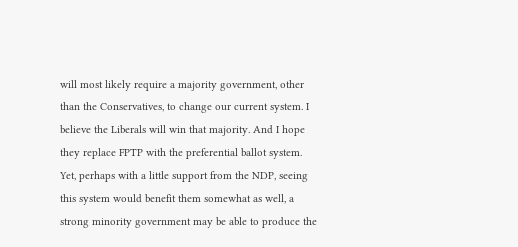will most likely require a majority government, other than the Conservatives, to change our current system. I believe the Liberals will win that majority. And I hope they replace FPTP with the preferential ballot system. Yet, perhaps with a little support from the NDP, seeing this system would benefit them somewhat as well, a strong minority government may be able to produce the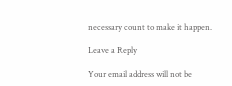necessary count to make it happen.

Leave a Reply

Your email address will not be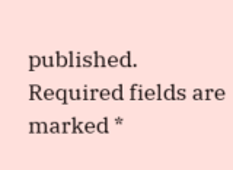published. Required fields are marked *